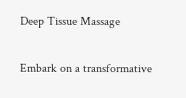Deep Tissue Massage

Embark on a transformative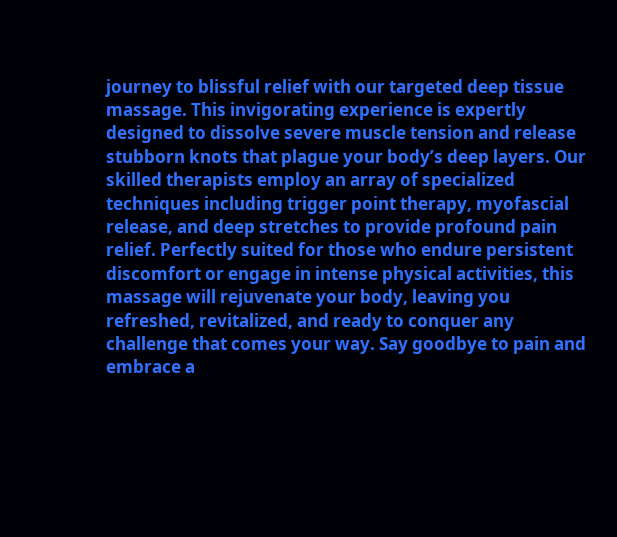journey to blissful relief with our targeted deep tissue massage. This invigorating experience is expertly designed to dissolve severe muscle tension and release stubborn knots that plague your body’s deep layers. Our skilled therapists employ an array of specialized techniques including trigger point therapy, myofascial release, and deep stretches to provide profound pain relief. Perfectly suited for those who endure persistent discomfort or engage in intense physical activities, this massage will rejuvenate your body, leaving you refreshed, revitalized, and ready to conquer any challenge that comes your way. Say goodbye to pain and embrace a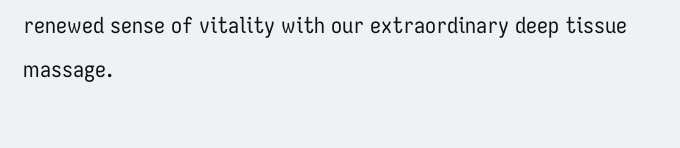renewed sense of vitality with our extraordinary deep tissue massage.